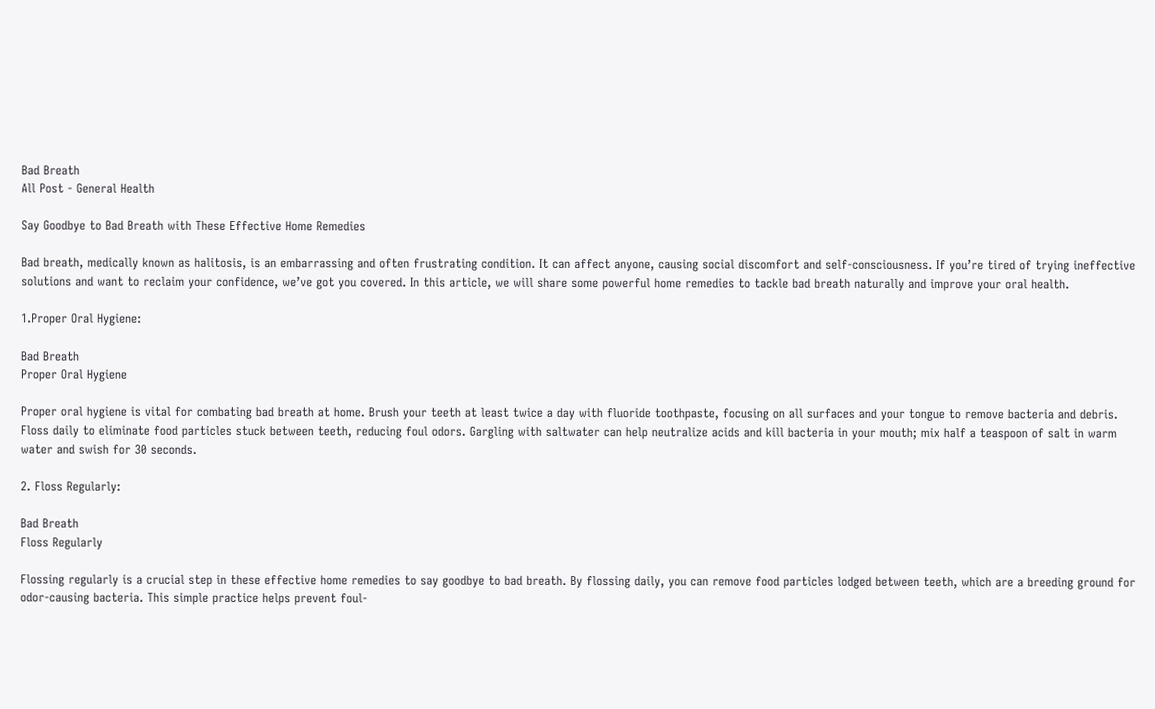Bad Breath
All Post - General Health

Say Goodbye to Bad Breath with These Effective Home Remedies

Bad breath, medically known as halitosis, is an embarrassing and often frustrating condition. It can affect anyone, causing social discomfort and self-consciousness. If you’re tired of trying ineffective solutions and want to reclaim your confidence, we’ve got you covered. In this article, we will share some powerful home remedies to tackle bad breath naturally and improve your oral health.

1.Proper Oral Hygiene:

Bad Breath
Proper Oral Hygiene

Proper oral hygiene is vital for combating bad breath at home. Brush your teeth at least twice a day with fluoride toothpaste, focusing on all surfaces and your tongue to remove bacteria and debris. Floss daily to eliminate food particles stuck between teeth, reducing foul odors. Gargling with saltwater can help neutralize acids and kill bacteria in your mouth; mix half a teaspoon of salt in warm water and swish for 30 seconds.

2. Floss Regularly:

Bad Breath
Floss Regularly

Flossing regularly is a crucial step in these effective home remedies to say goodbye to bad breath. By flossing daily, you can remove food particles lodged between teeth, which are a breeding ground for odor-causing bacteria. This simple practice helps prevent foul-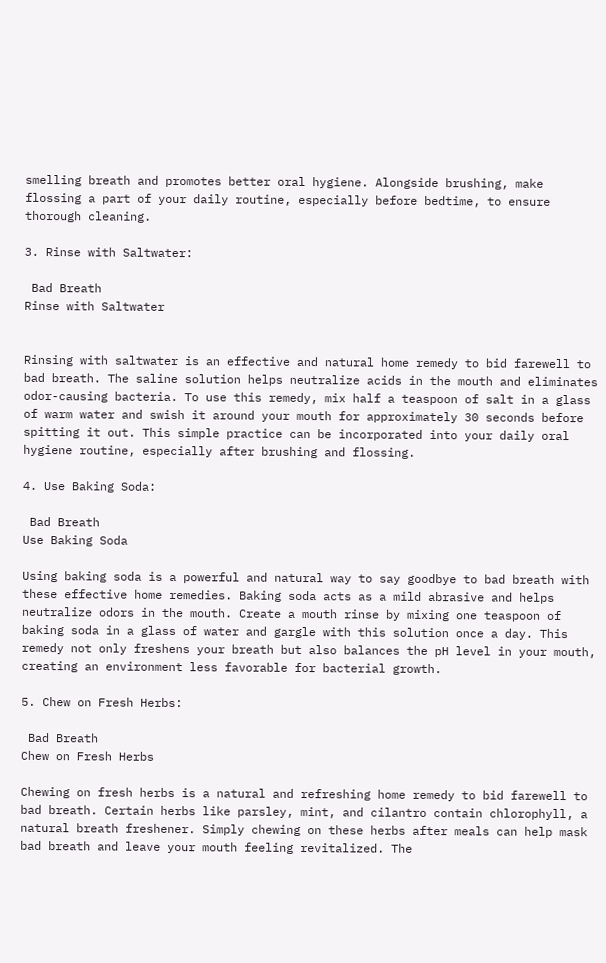smelling breath and promotes better oral hygiene. Alongside brushing, make flossing a part of your daily routine, especially before bedtime, to ensure thorough cleaning.

3. Rinse with Saltwater:

 Bad Breath
Rinse with Saltwater


Rinsing with saltwater is an effective and natural home remedy to bid farewell to bad breath. The saline solution helps neutralize acids in the mouth and eliminates odor-causing bacteria. To use this remedy, mix half a teaspoon of salt in a glass of warm water and swish it around your mouth for approximately 30 seconds before spitting it out. This simple practice can be incorporated into your daily oral hygiene routine, especially after brushing and flossing.

4. Use Baking Soda:

 Bad Breath
Use Baking Soda

Using baking soda is a powerful and natural way to say goodbye to bad breath with these effective home remedies. Baking soda acts as a mild abrasive and helps neutralize odors in the mouth. Create a mouth rinse by mixing one teaspoon of baking soda in a glass of water and gargle with this solution once a day. This remedy not only freshens your breath but also balances the pH level in your mouth, creating an environment less favorable for bacterial growth.

5. Chew on Fresh Herbs:

 Bad Breath
Chew on Fresh Herbs

Chewing on fresh herbs is a natural and refreshing home remedy to bid farewell to bad breath. Certain herbs like parsley, mint, and cilantro contain chlorophyll, a natural breath freshener. Simply chewing on these herbs after meals can help mask bad breath and leave your mouth feeling revitalized. The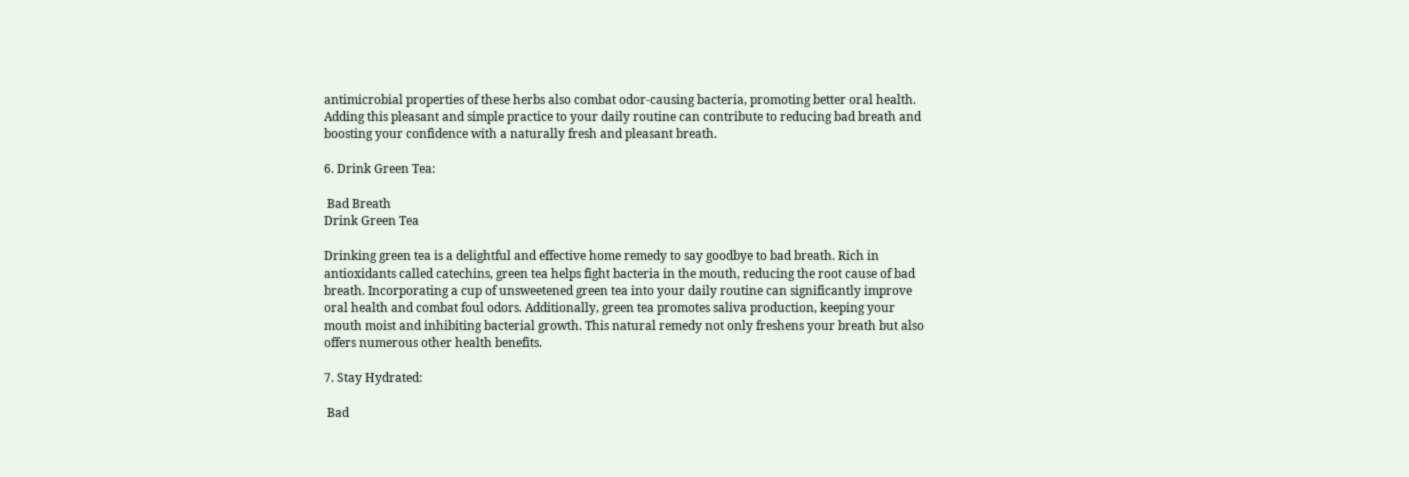antimicrobial properties of these herbs also combat odor-causing bacteria, promoting better oral health. Adding this pleasant and simple practice to your daily routine can contribute to reducing bad breath and boosting your confidence with a naturally fresh and pleasant breath.

6. Drink Green Tea:

 Bad Breath
Drink Green Tea

Drinking green tea is a delightful and effective home remedy to say goodbye to bad breath. Rich in antioxidants called catechins, green tea helps fight bacteria in the mouth, reducing the root cause of bad breath. Incorporating a cup of unsweetened green tea into your daily routine can significantly improve oral health and combat foul odors. Additionally, green tea promotes saliva production, keeping your mouth moist and inhibiting bacterial growth. This natural remedy not only freshens your breath but also offers numerous other health benefits.

7. Stay Hydrated:

 Bad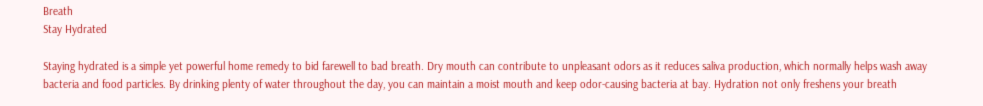Breath
Stay Hydrated

Staying hydrated is a simple yet powerful home remedy to bid farewell to bad breath. Dry mouth can contribute to unpleasant odors as it reduces saliva production, which normally helps wash away bacteria and food particles. By drinking plenty of water throughout the day, you can maintain a moist mouth and keep odor-causing bacteria at bay. Hydration not only freshens your breath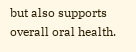but also supports overall oral health.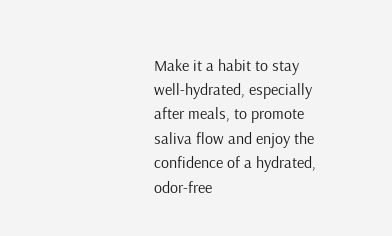Make it a habit to stay well-hydrated, especially after meals, to promote saliva flow and enjoy the confidence of a hydrated, odor-free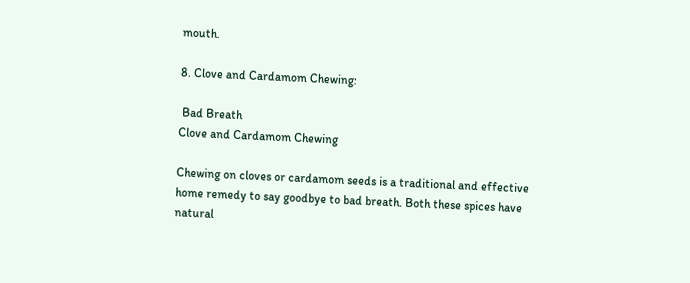mouth.

8. Clove and Cardamom Chewing:

 Bad Breath
Clove and Cardamom Chewing

Chewing on cloves or cardamom seeds is a traditional and effective home remedy to say goodbye to bad breath. Both these spices have natural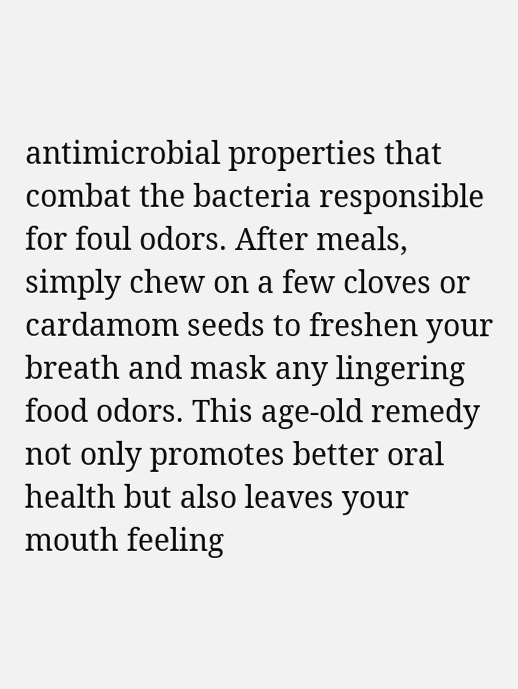antimicrobial properties that combat the bacteria responsible for foul odors. After meals, simply chew on a few cloves or cardamom seeds to freshen your breath and mask any lingering food odors. This age-old remedy not only promotes better oral health but also leaves your mouth feeling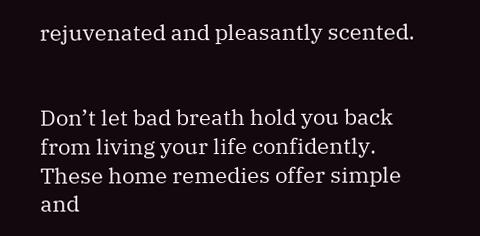rejuvenated and pleasantly scented.


Don’t let bad breath hold you back from living your life confidently. These home remedies offer simple and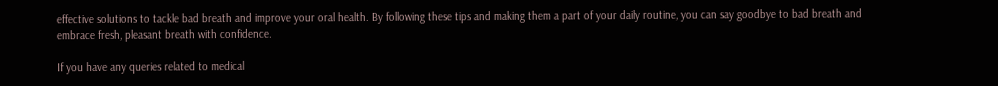effective solutions to tackle bad breath and improve your oral health. By following these tips and making them a part of your daily routine, you can say goodbye to bad breath and embrace fresh, pleasant breath with confidence.

If you have any queries related to medical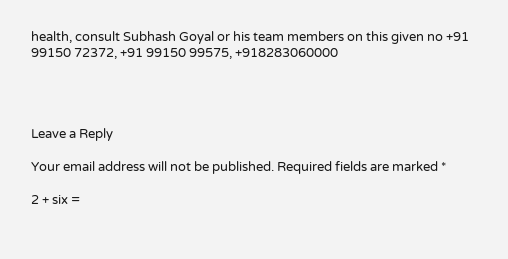health, consult Subhash Goyal or his team members on this given no +91 99150 72372, +91 99150 99575, +918283060000




Leave a Reply

Your email address will not be published. Required fields are marked *

2 + six =